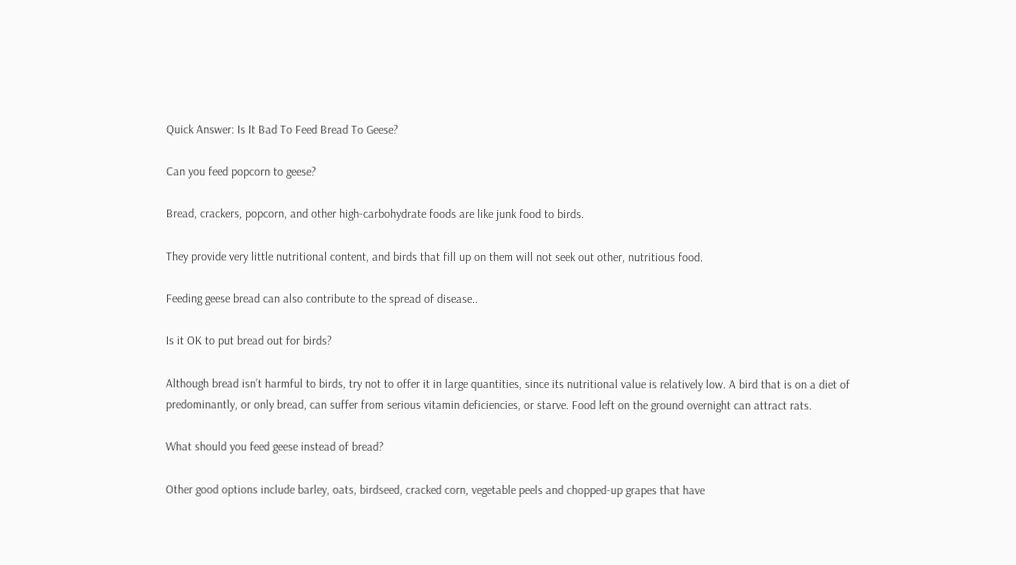Quick Answer: Is It Bad To Feed Bread To Geese?

Can you feed popcorn to geese?

Bread, crackers, popcorn, and other high-carbohydrate foods are like junk food to birds.

They provide very little nutritional content, and birds that fill up on them will not seek out other, nutritious food.

Feeding geese bread can also contribute to the spread of disease..

Is it OK to put bread out for birds?

Although bread isn’t harmful to birds, try not to offer it in large quantities, since its nutritional value is relatively low. A bird that is on a diet of predominantly, or only bread, can suffer from serious vitamin deficiencies, or starve. Food left on the ground overnight can attract rats.

What should you feed geese instead of bread?

Other good options include barley, oats, birdseed, cracked corn, vegetable peels and chopped-up grapes that have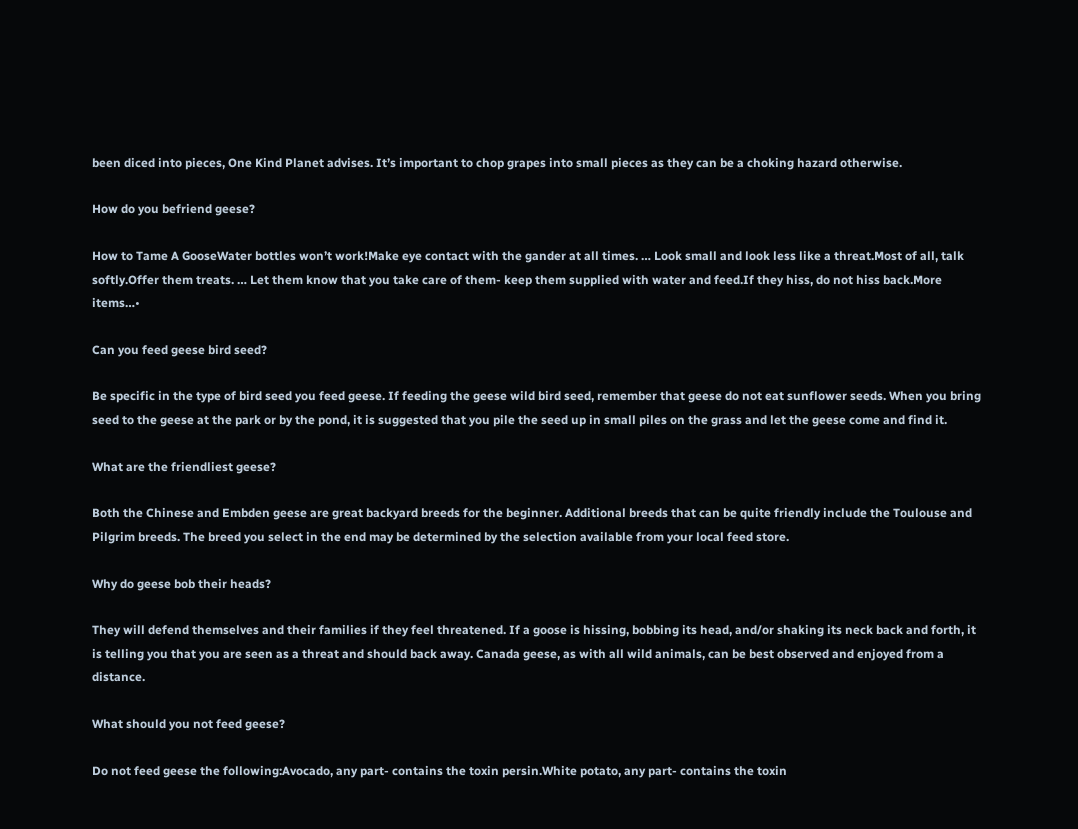been diced into pieces, One Kind Planet advises. It’s important to chop grapes into small pieces as they can be a choking hazard otherwise.

How do you befriend geese?

How to Tame A GooseWater bottles won’t work!Make eye contact with the gander at all times. … Look small and look less like a threat.Most of all, talk softly.Offer them treats. … Let them know that you take care of them- keep them supplied with water and feed.If they hiss, do not hiss back.More items…•

Can you feed geese bird seed?

Be specific in the type of bird seed you feed geese. If feeding the geese wild bird seed, remember that geese do not eat sunflower seeds. When you bring seed to the geese at the park or by the pond, it is suggested that you pile the seed up in small piles on the grass and let the geese come and find it.

What are the friendliest geese?

Both the Chinese and Embden geese are great backyard breeds for the beginner. Additional breeds that can be quite friendly include the Toulouse and Pilgrim breeds. The breed you select in the end may be determined by the selection available from your local feed store.

Why do geese bob their heads?

They will defend themselves and their families if they feel threatened. If a goose is hissing, bobbing its head, and/or shaking its neck back and forth, it is telling you that you are seen as a threat and should back away. Canada geese, as with all wild animals, can be best observed and enjoyed from a distance.

What should you not feed geese?

Do not feed geese the following:Avocado, any part- contains the toxin persin.White potato, any part- contains the toxin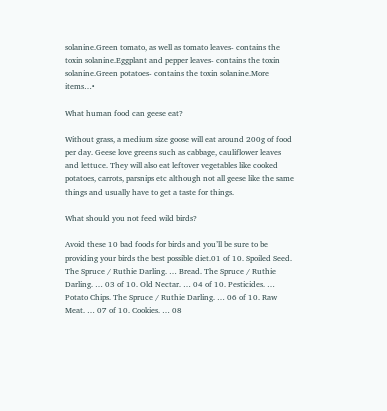solanine.Green tomato, as well as tomato leaves- contains the toxin solanine.Eggplant and pepper leaves- contains the toxin solanine.Green potatoes- contains the toxin solanine.More items…•

What human food can geese eat?

Without grass, a medium size goose will eat around 200g of food per day. Geese love greens such as cabbage, cauliflower leaves and lettuce. They will also eat leftover vegetables like cooked potatoes, carrots, parsnips etc although not all geese like the same things and usually have to get a taste for things.

What should you not feed wild birds?

Avoid these 10 bad foods for birds and you’ll be sure to be providing your birds the best possible diet.01 of 10. Spoiled Seed. The Spruce / Ruthie Darling. … Bread. The Spruce / Ruthie Darling. … 03 of 10. Old Nectar. … 04 of 10. Pesticides. … Potato Chips. The Spruce / Ruthie Darling. … 06 of 10. Raw Meat. … 07 of 10. Cookies. … 08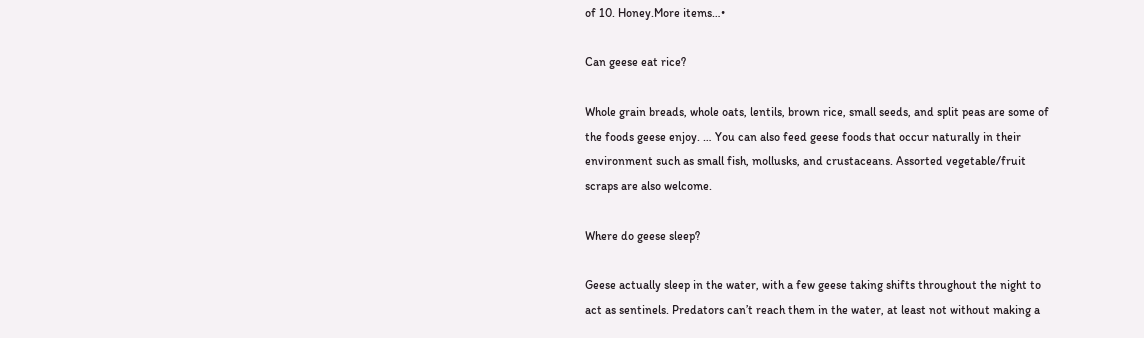of 10. Honey.More items…•

Can geese eat rice?

Whole grain breads, whole oats, lentils, brown rice, small seeds, and split peas are some of the foods geese enjoy. … You can also feed geese foods that occur naturally in their environment such as small fish, mollusks, and crustaceans. Assorted vegetable/fruit scraps are also welcome.

Where do geese sleep?

Geese actually sleep in the water, with a few geese taking shifts throughout the night to act as sentinels. Predators can’t reach them in the water, at least not without making a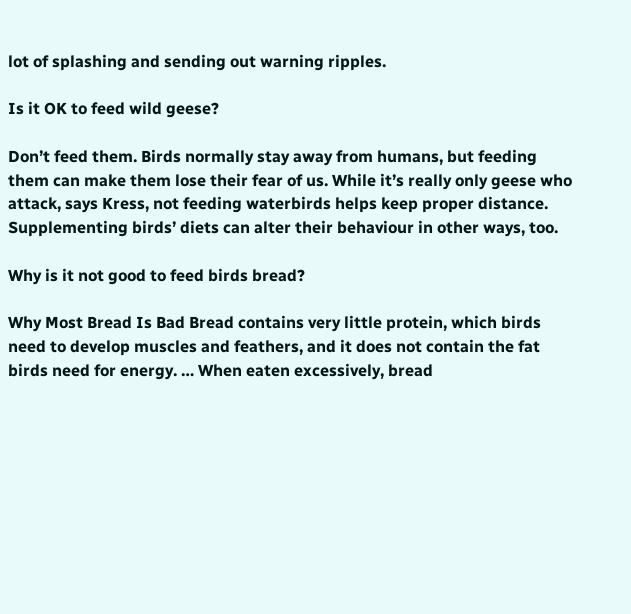lot of splashing and sending out warning ripples.

Is it OK to feed wild geese?

Don’t feed them. Birds normally stay away from humans, but feeding them can make them lose their fear of us. While it’s really only geese who attack, says Kress, not feeding waterbirds helps keep proper distance. Supplementing birds’ diets can alter their behaviour in other ways, too.

Why is it not good to feed birds bread?

Why Most Bread Is Bad Bread contains very little protein, which birds need to develop muscles and feathers, and it does not contain the fat birds need for energy. … When eaten excessively, bread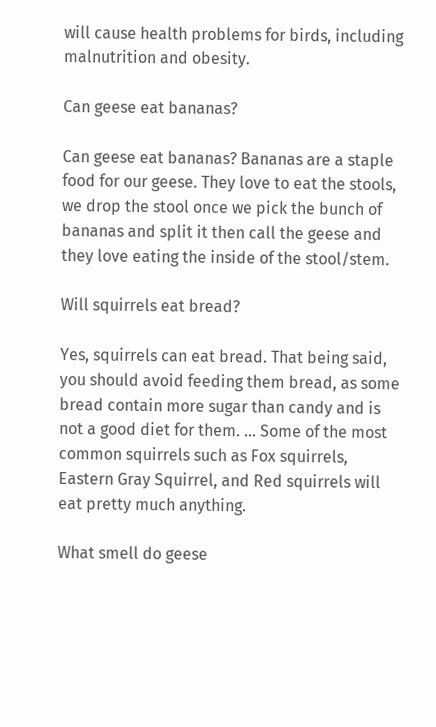will cause health problems for birds, including malnutrition and obesity.

Can geese eat bananas?

Can geese eat bananas? Bananas are a staple food for our geese. They love to eat the stools, we drop the stool once we pick the bunch of bananas and split it then call the geese and they love eating the inside of the stool/stem.

Will squirrels eat bread?

Yes, squirrels can eat bread. That being said, you should avoid feeding them bread, as some bread contain more sugar than candy and is not a good diet for them. … Some of the most common squirrels such as Fox squirrels, Eastern Gray Squirrel, and Red squirrels will eat pretty much anything.

What smell do geese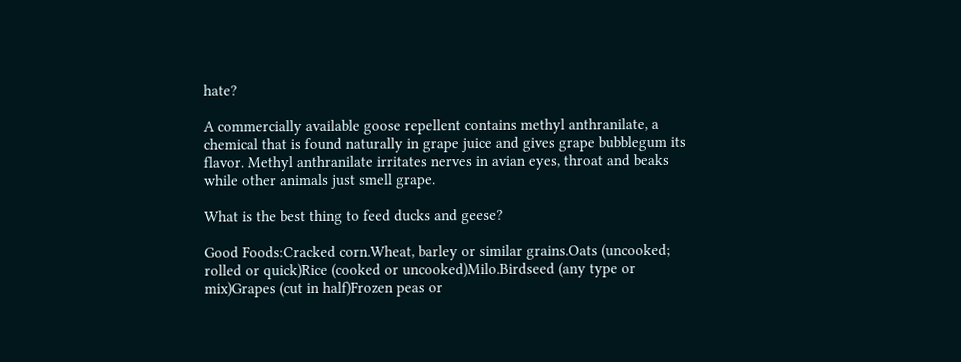hate?

A commercially available goose repellent contains methyl anthranilate, a chemical that is found naturally in grape juice and gives grape bubblegum its flavor. Methyl anthranilate irritates nerves in avian eyes, throat and beaks while other animals just smell grape.

What is the best thing to feed ducks and geese?

Good Foods:Cracked corn.Wheat, barley or similar grains.Oats (uncooked; rolled or quick)Rice (cooked or uncooked)Milo.Birdseed (any type or mix)Grapes (cut in half)Frozen peas or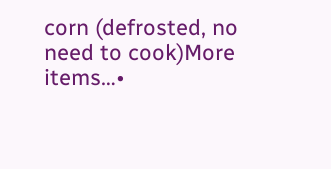corn (defrosted, no need to cook)More items…•